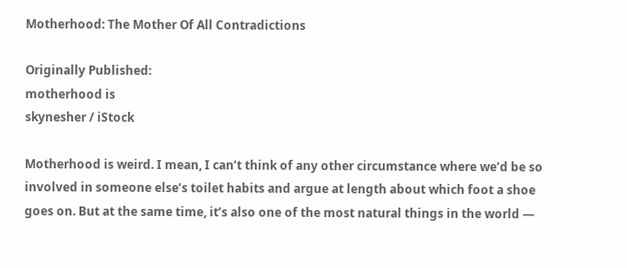Motherhood: The Mother Of All Contradictions

Originally Published:
motherhood is
skynesher / iStock

Motherhood is weird. I mean, I can’t think of any other circumstance where we’d be so involved in someone else’s toilet habits and argue at length about which foot a shoe goes on. But at the same time, it’s also one of the most natural things in the world —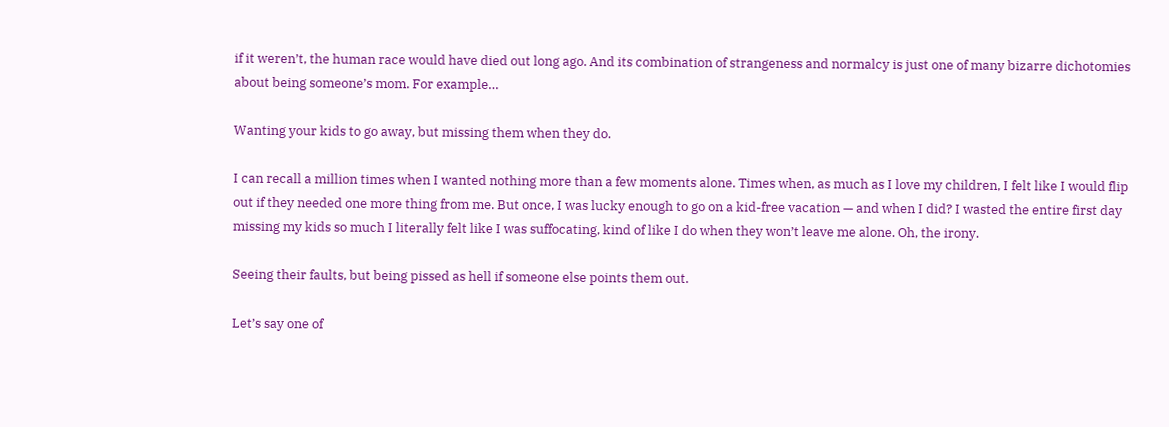if it weren’t, the human race would have died out long ago. And its combination of strangeness and normalcy is just one of many bizarre dichotomies about being someone’s mom. For example…

Wanting your kids to go away, but missing them when they do.

I can recall a million times when I wanted nothing more than a few moments alone. Times when, as much as I love my children, I felt like I would flip out if they needed one more thing from me. But once, I was lucky enough to go on a kid-free vacation — and when I did? I wasted the entire first day missing my kids so much I literally felt like I was suffocating, kind of like I do when they won’t leave me alone. Oh, the irony.

Seeing their faults, but being pissed as hell if someone else points them out.

Let’s say one of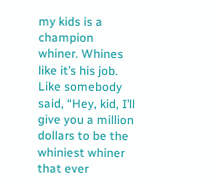my kids is a champion whiner. Whines like it’s his job. Like somebody said, “Hey, kid, I’ll give you a million dollars to be the whiniest whiner that ever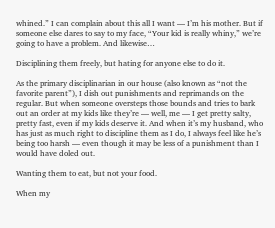whined.” I can complain about this all I want — I’m his mother. But if someone else dares to say to my face, “Your kid is really whiny,” we’re going to have a problem. And likewise…

Disciplining them freely, but hating for anyone else to do it.

As the primary disciplinarian in our house (also known as “not the favorite parent”), I dish out punishments and reprimands on the regular. But when someone oversteps those bounds and tries to bark out an order at my kids like they’re — well, me — I get pretty salty, pretty fast, even if my kids deserve it. And when it’s my husband, who has just as much right to discipline them as I do, I always feel like he’s being too harsh — even though it may be less of a punishment than I would have doled out.

Wanting them to eat, but not your food.

When my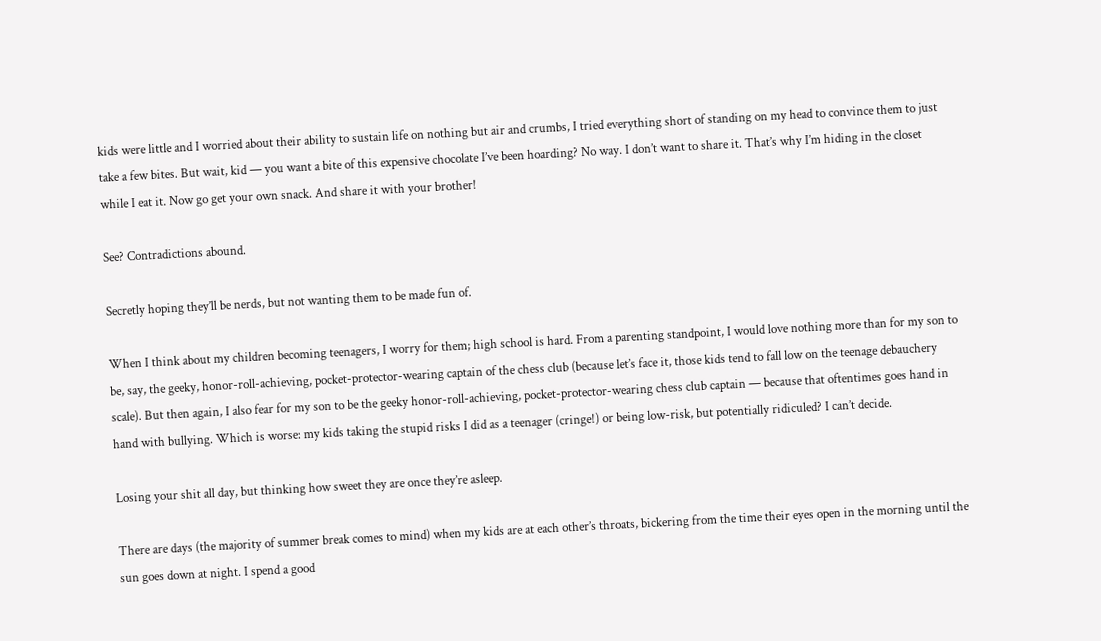kids were little and I worried about their ability to sustain life on nothing but air and crumbs, I tried everything short of standing on my head to convince them to just take a few bites. But wait, kid — you want a bite of this expensive chocolate I’ve been hoarding? No way. I don’t want to share it. That’s why I’m hiding in the closet while I eat it. Now go get your own snack. And share it with your brother!

See? Contradictions abound.

Secretly hoping they’ll be nerds, but not wanting them to be made fun of.

When I think about my children becoming teenagers, I worry for them; high school is hard. From a parenting standpoint, I would love nothing more than for my son to be, say, the geeky, honor-roll-achieving, pocket-protector-wearing captain of the chess club (because let’s face it, those kids tend to fall low on the teenage debauchery scale). But then again, I also fear for my son to be the geeky honor-roll-achieving, pocket-protector-wearing chess club captain — because that oftentimes goes hand in hand with bullying. Which is worse: my kids taking the stupid risks I did as a teenager (cringe!) or being low-risk, but potentially ridiculed? I can’t decide.

Losing your shit all day, but thinking how sweet they are once they’re asleep.

There are days (the majority of summer break comes to mind) when my kids are at each other’s throats, bickering from the time their eyes open in the morning until the sun goes down at night. I spend a good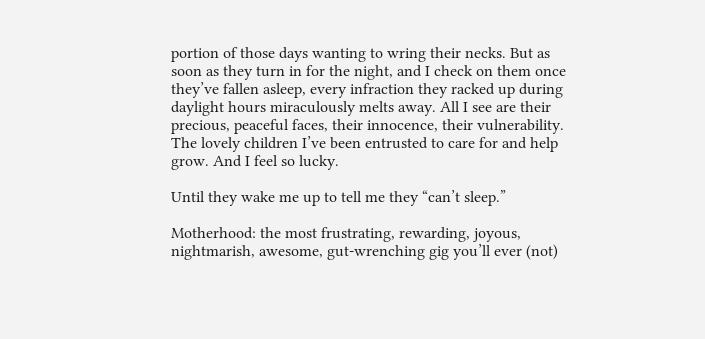portion of those days wanting to wring their necks. But as soon as they turn in for the night, and I check on them once they’ve fallen asleep, every infraction they racked up during daylight hours miraculously melts away. All I see are their precious, peaceful faces, their innocence, their vulnerability. The lovely children I’ve been entrusted to care for and help grow. And I feel so lucky.

Until they wake me up to tell me they “can’t sleep.”

Motherhood: the most frustrating, rewarding, joyous, nightmarish, awesome, gut-wrenching gig you’ll ever (not)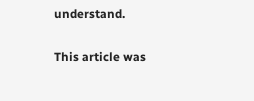understand.

This article was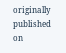originally published on